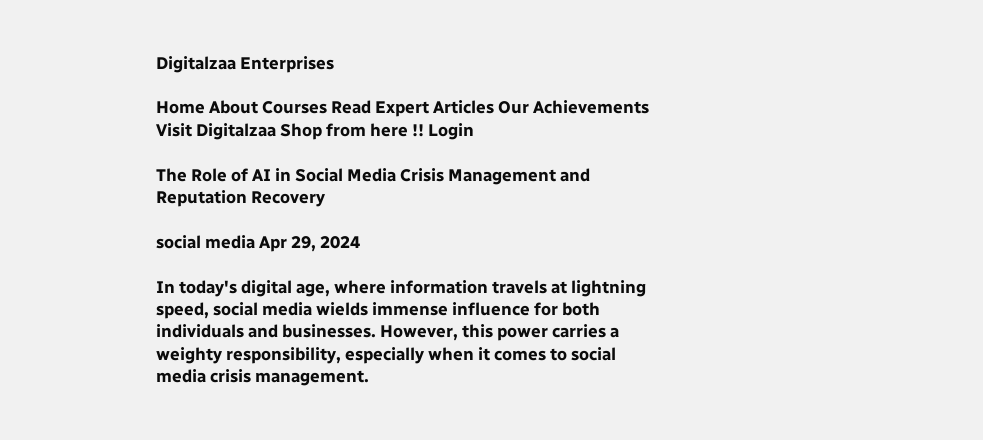Digitalzaa Enterprises

Home About Courses Read Expert Articles Our Achievements Visit Digitalzaa Shop from here !! Login

The Role of AI in Social Media Crisis Management and Reputation Recovery

social media Apr 29, 2024

In today's digital age, where information travels at lightning speed, social media wields immense influence for both individuals and businesses. However, this power carries a weighty responsibility, especially when it comes to social media crisis management.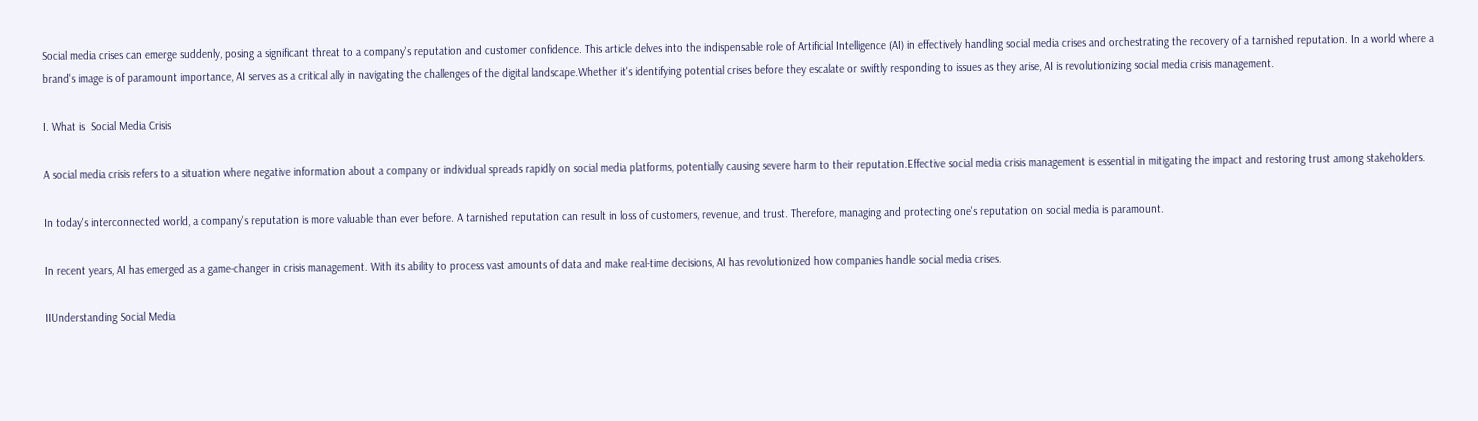Social media crises can emerge suddenly, posing a significant threat to a company's reputation and customer confidence. This article delves into the indispensable role of Artificial Intelligence (AI) in effectively handling social media crises and orchestrating the recovery of a tarnished reputation. In a world where a brand's image is of paramount importance, AI serves as a critical ally in navigating the challenges of the digital landscape.Whether it's identifying potential crises before they escalate or swiftly responding to issues as they arise, AI is revolutionizing social media crisis management.

I. What is  Social Media Crisis

A social media crisis refers to a situation where negative information about a company or individual spreads rapidly on social media platforms, potentially causing severe harm to their reputation.Effective social media crisis management is essential in mitigating the impact and restoring trust among stakeholders.

In today's interconnected world, a company's reputation is more valuable than ever before. A tarnished reputation can result in loss of customers, revenue, and trust. Therefore, managing and protecting one's reputation on social media is paramount.

In recent years, AI has emerged as a game-changer in crisis management. With its ability to process vast amounts of data and make real-time decisions, AI has revolutionized how companies handle social media crises.

IIUnderstanding Social Media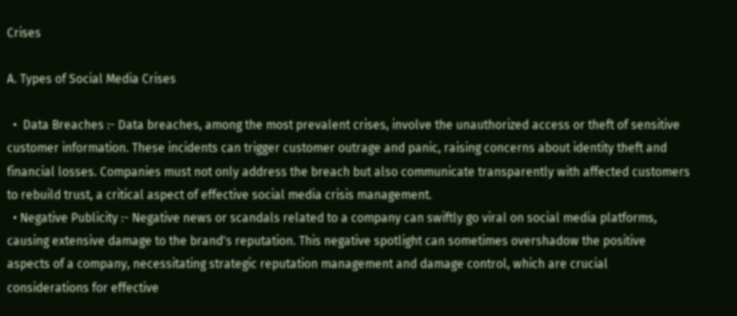Crises

A. Types of Social Media Crises

  •  Data Breaches :- Data breaches, among the most prevalent crises, involve the unauthorized access or theft of sensitive customer information. These incidents can trigger customer outrage and panic, raising concerns about identity theft and financial losses. Companies must not only address the breach but also communicate transparently with affected customers to rebuild trust, a critical aspect of effective social media crisis management.
  • Negative Publicity :- Negative news or scandals related to a company can swiftly go viral on social media platforms, causing extensive damage to the brand's reputation. This negative spotlight can sometimes overshadow the positive aspects of a company, necessitating strategic reputation management and damage control, which are crucial considerations for effective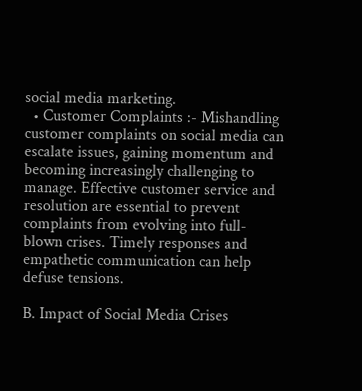social media marketing.
  • Customer Complaints :- Mishandling customer complaints on social media can escalate issues, gaining momentum and becoming increasingly challenging to manage. Effective customer service and resolution are essential to prevent complaints from evolving into full-blown crises. Timely responses and empathetic communication can help defuse tensions.

B. Impact of Social Media Crises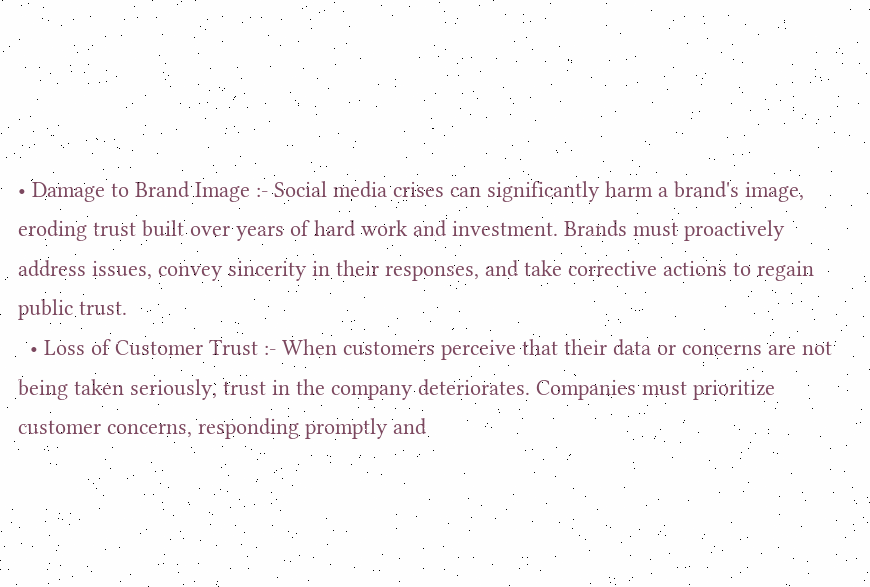• Damage to Brand Image :- Social media crises can significantly harm a brand's image, eroding trust built over years of hard work and investment. Brands must proactively address issues, convey sincerity in their responses, and take corrective actions to regain public trust.
  • Loss of Customer Trust :- When customers perceive that their data or concerns are not being taken seriously, trust in the company deteriorates. Companies must prioritize customer concerns, responding promptly and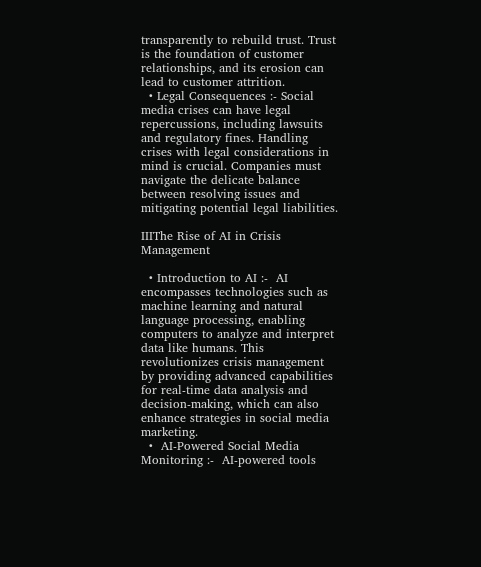transparently to rebuild trust. Trust is the foundation of customer relationships, and its erosion can lead to customer attrition.
  • Legal Consequences :- Social media crises can have legal repercussions, including lawsuits and regulatory fines. Handling crises with legal considerations in mind is crucial. Companies must navigate the delicate balance between resolving issues and mitigating potential legal liabilities.

IIIThe Rise of AI in Crisis Management

  • Introduction to AI :-  AI encompasses technologies such as machine learning and natural language processing, enabling computers to analyze and interpret data like humans. This revolutionizes crisis management by providing advanced capabilities for real-time data analysis and decision-making, which can also enhance strategies in social media marketing.
  •  AI-Powered Social Media Monitoring :-  AI-powered tools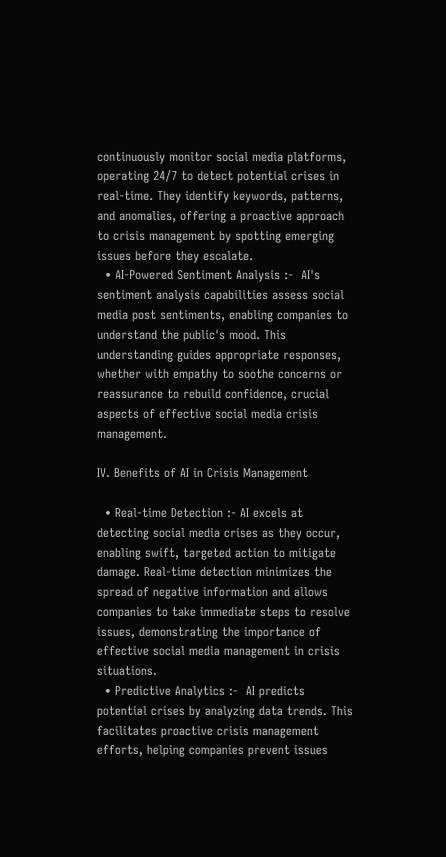continuously monitor social media platforms, operating 24/7 to detect potential crises in real-time. They identify keywords, patterns, and anomalies, offering a proactive approach to crisis management by spotting emerging issues before they escalate.
  • AI-Powered Sentiment Analysis :-  AI's sentiment analysis capabilities assess social media post sentiments, enabling companies to understand the public's mood. This understanding guides appropriate responses, whether with empathy to soothe concerns or reassurance to rebuild confidence, crucial aspects of effective social media crisis management.

IV. Benefits of AI in Crisis Management

  • Real-time Detection :- AI excels at detecting social media crises as they occur, enabling swift, targeted action to mitigate damage. Real-time detection minimizes the spread of negative information and allows companies to take immediate steps to resolve issues, demonstrating the importance of effective social media management in crisis situations.
  • Predictive Analytics :-  AI predicts potential crises by analyzing data trends. This facilitates proactive crisis management efforts, helping companies prevent issues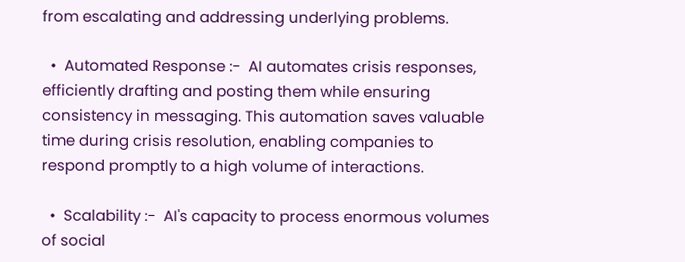from escalating and addressing underlying problems.

  •  Automated Response :-  AI automates crisis responses, efficiently drafting and posting them while ensuring consistency in messaging. This automation saves valuable time during crisis resolution, enabling companies to respond promptly to a high volume of interactions.

  •  Scalability :-  AI's capacity to process enormous volumes of social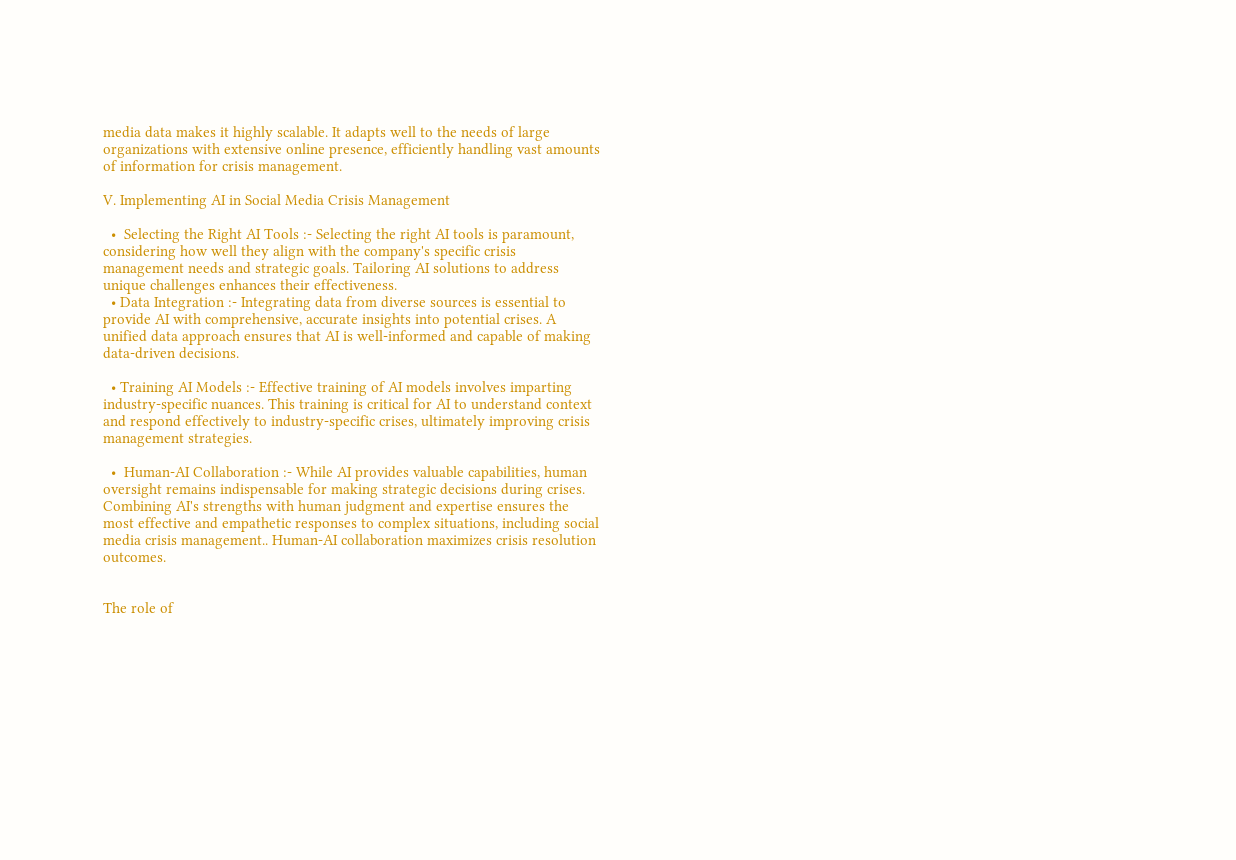media data makes it highly scalable. It adapts well to the needs of large organizations with extensive online presence, efficiently handling vast amounts of information for crisis management.

V. Implementing AI in Social Media Crisis Management

  •  Selecting the Right AI Tools :- Selecting the right AI tools is paramount, considering how well they align with the company's specific crisis management needs and strategic goals. Tailoring AI solutions to address unique challenges enhances their effectiveness.
  • Data Integration :- Integrating data from diverse sources is essential to provide AI with comprehensive, accurate insights into potential crises. A unified data approach ensures that AI is well-informed and capable of making data-driven decisions.

  • Training AI Models :- Effective training of AI models involves imparting industry-specific nuances. This training is critical for AI to understand context and respond effectively to industry-specific crises, ultimately improving crisis management strategies.

  •  Human-AI Collaboration :- While AI provides valuable capabilities, human oversight remains indispensable for making strategic decisions during crises. Combining AI's strengths with human judgment and expertise ensures the most effective and empathetic responses to complex situations, including social media crisis management.. Human-AI collaboration maximizes crisis resolution outcomes.


The role of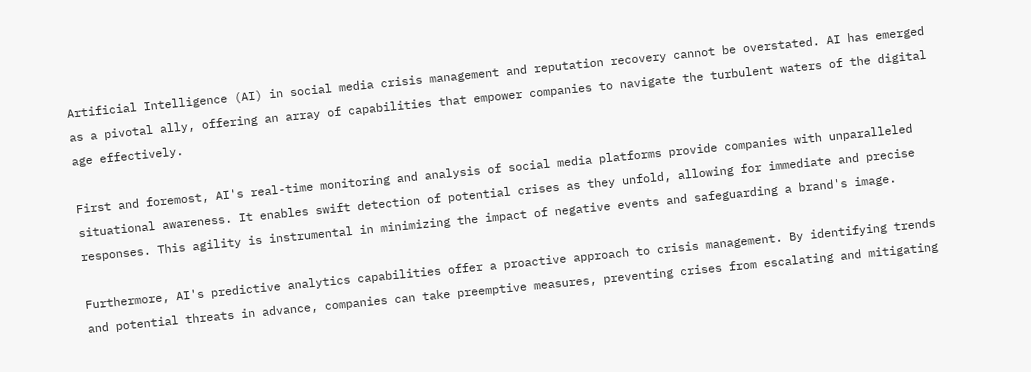Artificial Intelligence (AI) in social media crisis management and reputation recovery cannot be overstated. AI has emerged as a pivotal ally, offering an array of capabilities that empower companies to navigate the turbulent waters of the digital age effectively.

First and foremost, AI's real-time monitoring and analysis of social media platforms provide companies with unparalleled situational awareness. It enables swift detection of potential crises as they unfold, allowing for immediate and precise responses. This agility is instrumental in minimizing the impact of negative events and safeguarding a brand's image.

Furthermore, AI's predictive analytics capabilities offer a proactive approach to crisis management. By identifying trends and potential threats in advance, companies can take preemptive measures, preventing crises from escalating and mitigating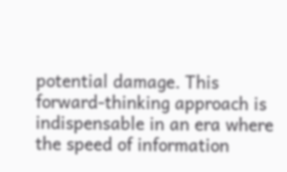potential damage. This forward-thinking approach is indispensable in an era where the speed of information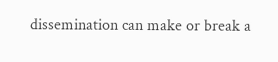dissemination can make or break a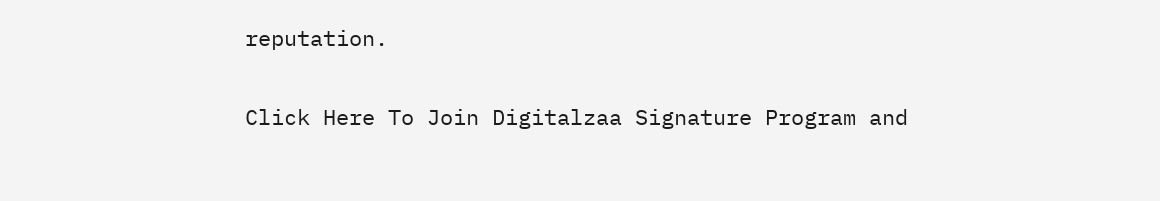reputation.

Click Here To Join Digitalzaa Signature Program and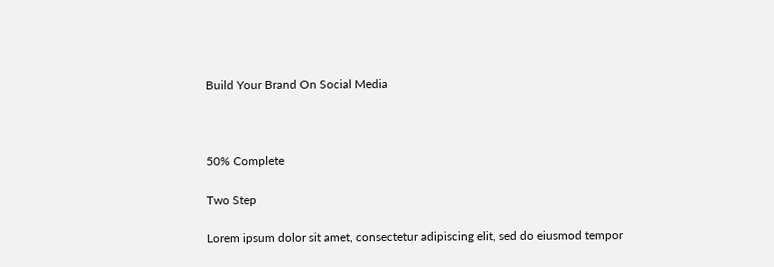Build Your Brand On Social Media



50% Complete

Two Step

Lorem ipsum dolor sit amet, consectetur adipiscing elit, sed do eiusmod tempor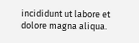incididunt ut labore et dolore magna aliqua.